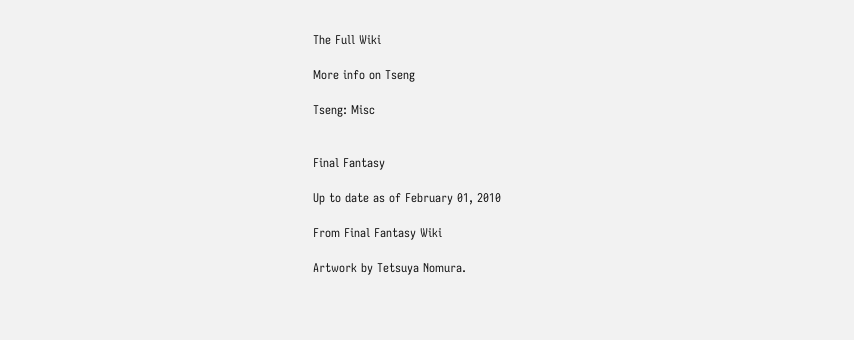The Full Wiki

More info on Tseng

Tseng: Misc


Final Fantasy

Up to date as of February 01, 2010

From Final Fantasy Wiki

Artwork by Tetsuya Nomura.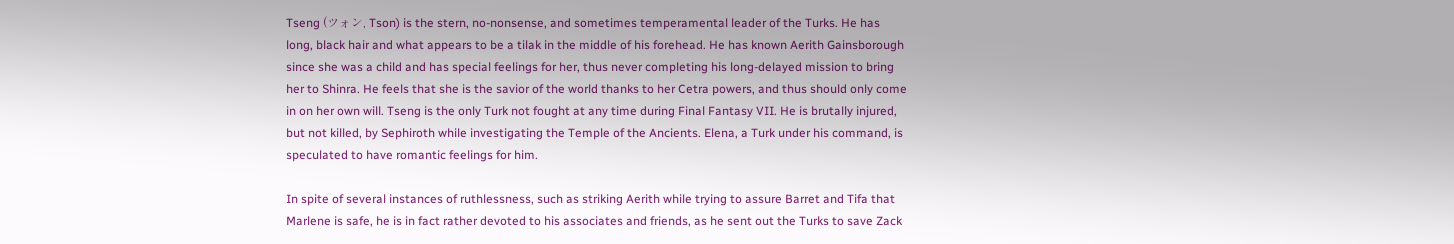Tseng (ツォン, Tson) is the stern, no-nonsense, and sometimes temperamental leader of the Turks. He has long, black hair and what appears to be a tilak in the middle of his forehead. He has known Aerith Gainsborough since she was a child and has special feelings for her, thus never completing his long-delayed mission to bring her to Shinra. He feels that she is the savior of the world thanks to her Cetra powers, and thus should only come in on her own will. Tseng is the only Turk not fought at any time during Final Fantasy VII. He is brutally injured, but not killed, by Sephiroth while investigating the Temple of the Ancients. Elena, a Turk under his command, is speculated to have romantic feelings for him.

In spite of several instances of ruthlessness, such as striking Aerith while trying to assure Barret and Tifa that Marlene is safe, he is in fact rather devoted to his associates and friends, as he sent out the Turks to save Zack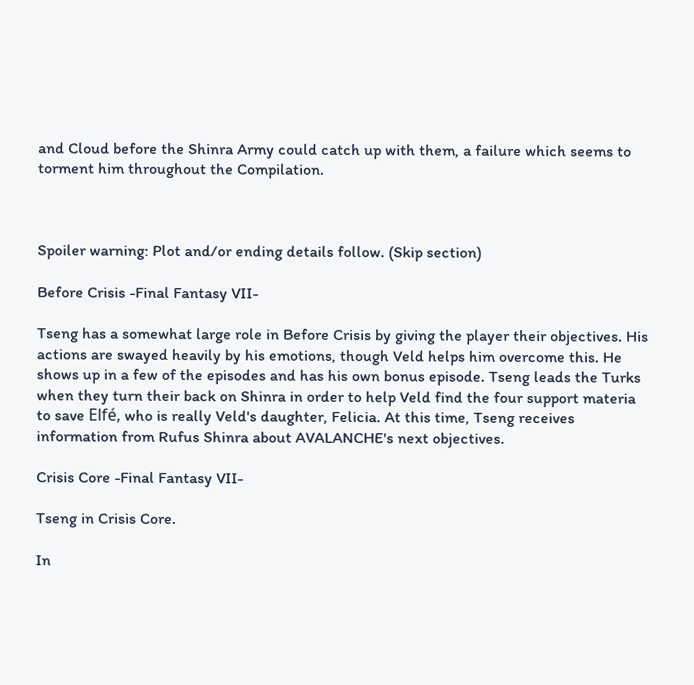and Cloud before the Shinra Army could catch up with them, a failure which seems to torment him throughout the Compilation.



Spoiler warning: Plot and/or ending details follow. (Skip section)

Before Crisis -Final Fantasy VII-

Tseng has a somewhat large role in Before Crisis by giving the player their objectives. His actions are swayed heavily by his emotions, though Veld helps him overcome this. He shows up in a few of the episodes and has his own bonus episode. Tseng leads the Turks when they turn their back on Shinra in order to help Veld find the four support materia to save Elfé, who is really Veld's daughter, Felicia. At this time, Tseng receives information from Rufus Shinra about AVALANCHE's next objectives.

Crisis Core -Final Fantasy VII-

Tseng in Crisis Core.

In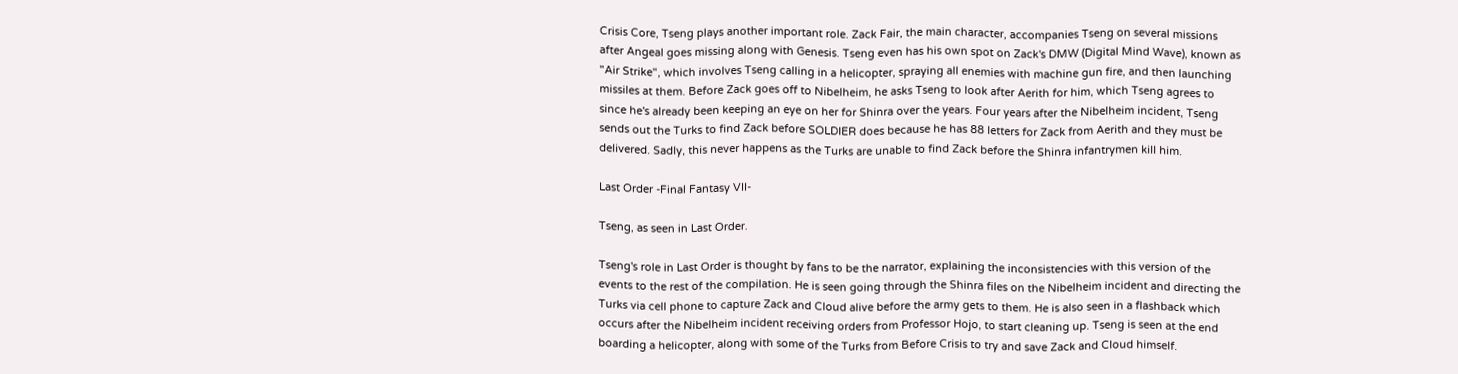Crisis Core, Tseng plays another important role. Zack Fair, the main character, accompanies Tseng on several missions after Angeal goes missing along with Genesis. Tseng even has his own spot on Zack's DMW (Digital Mind Wave), known as "Air Strike", which involves Tseng calling in a helicopter, spraying all enemies with machine gun fire, and then launching missiles at them. Before Zack goes off to Nibelheim, he asks Tseng to look after Aerith for him, which Tseng agrees to since he's already been keeping an eye on her for Shinra over the years. Four years after the Nibelheim incident, Tseng sends out the Turks to find Zack before SOLDIER does because he has 88 letters for Zack from Aerith and they must be delivered. Sadly, this never happens as the Turks are unable to find Zack before the Shinra infantrymen kill him.

Last Order -Final Fantasy VII-

Tseng, as seen in Last Order.

Tseng's role in Last Order is thought by fans to be the narrator, explaining the inconsistencies with this version of the events to the rest of the compilation. He is seen going through the Shinra files on the Nibelheim incident and directing the Turks via cell phone to capture Zack and Cloud alive before the army gets to them. He is also seen in a flashback which occurs after the Nibelheim incident receiving orders from Professor Hojo, to start cleaning up. Tseng is seen at the end boarding a helicopter, along with some of the Turks from Before Crisis to try and save Zack and Cloud himself.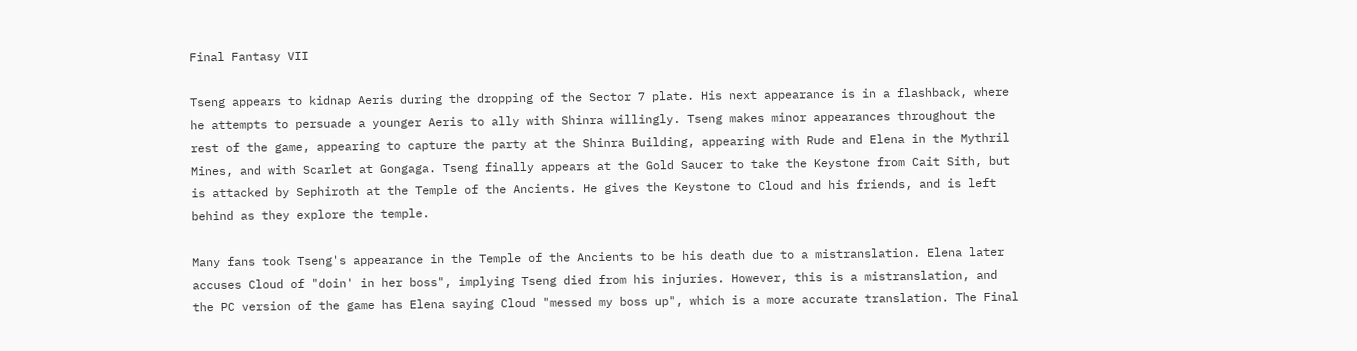Final Fantasy VII

Tseng appears to kidnap Aeris during the dropping of the Sector 7 plate. His next appearance is in a flashback, where he attempts to persuade a younger Aeris to ally with Shinra willingly. Tseng makes minor appearances throughout the rest of the game, appearing to capture the party at the Shinra Building, appearing with Rude and Elena in the Mythril Mines, and with Scarlet at Gongaga. Tseng finally appears at the Gold Saucer to take the Keystone from Cait Sith, but is attacked by Sephiroth at the Temple of the Ancients. He gives the Keystone to Cloud and his friends, and is left behind as they explore the temple.

Many fans took Tseng's appearance in the Temple of the Ancients to be his death due to a mistranslation. Elena later accuses Cloud of "doin' in her boss", implying Tseng died from his injuries. However, this is a mistranslation, and the PC version of the game has Elena saying Cloud "messed my boss up", which is a more accurate translation. The Final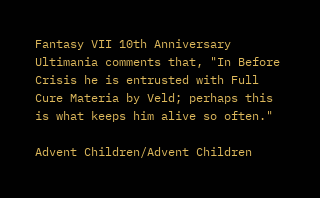Fantasy VII 10th Anniversary Ultimania comments that, "In Before Crisis he is entrusted with Full Cure Materia by Veld; perhaps this is what keeps him alive so often."

Advent Children/Advent Children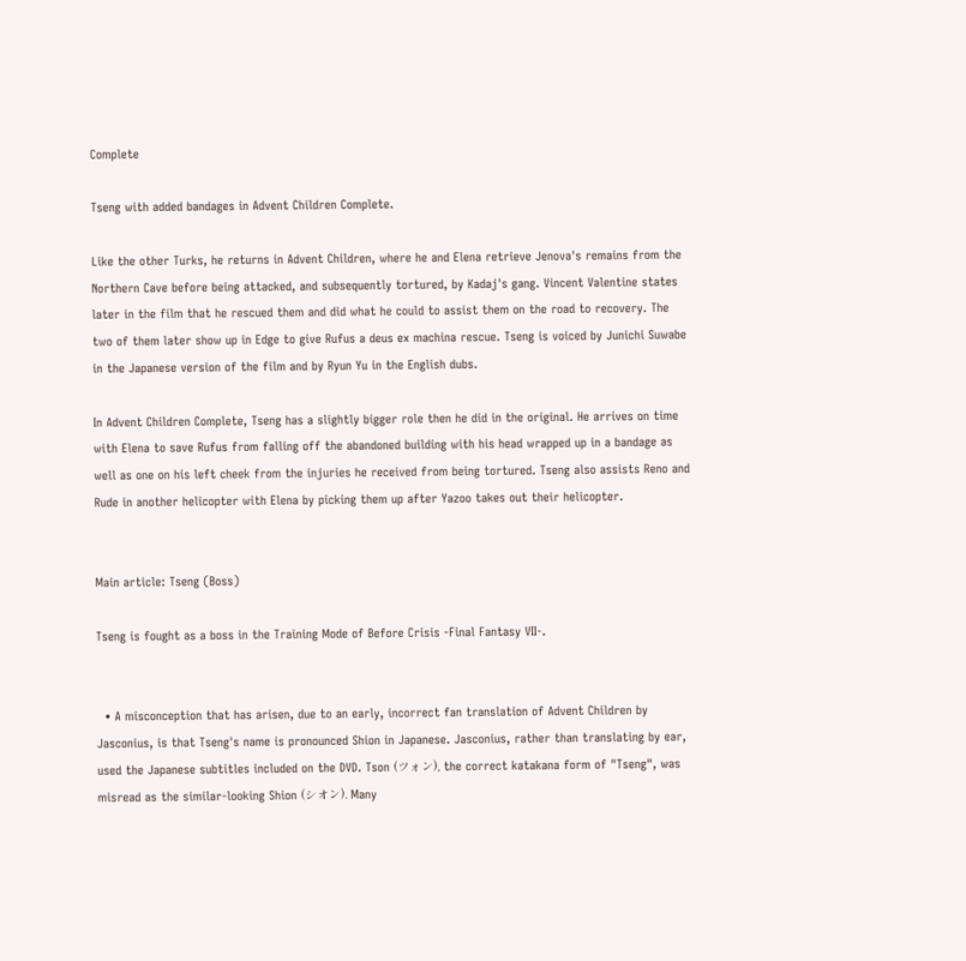Complete

Tseng with added bandages in Advent Children Complete.

Like the other Turks, he returns in Advent Children, where he and Elena retrieve Jenova's remains from the Northern Cave before being attacked, and subsequently tortured, by Kadaj's gang. Vincent Valentine states later in the film that he rescued them and did what he could to assist them on the road to recovery. The two of them later show up in Edge to give Rufus a deus ex machina rescue. Tseng is voiced by Junichi Suwabe in the Japanese version of the film and by Ryun Yu in the English dubs.

In Advent Children Complete, Tseng has a slightly bigger role then he did in the original. He arrives on time with Elena to save Rufus from falling off the abandoned building with his head wrapped up in a bandage as well as one on his left cheek from the injuries he received from being tortured. Tseng also assists Reno and Rude in another helicopter with Elena by picking them up after Yazoo takes out their helicopter.


Main article: Tseng (Boss)

Tseng is fought as a boss in the Training Mode of Before Crisis -Final Fantasy VII-.


  • A misconception that has arisen, due to an early, incorrect fan translation of Advent Children by Jasconius, is that Tseng's name is pronounced Shion in Japanese. Jasconius, rather than translating by ear, used the Japanese subtitles included on the DVD. Tson (ツォン), the correct katakana form of "Tseng", was misread as the similar-looking Shion (シオン). Many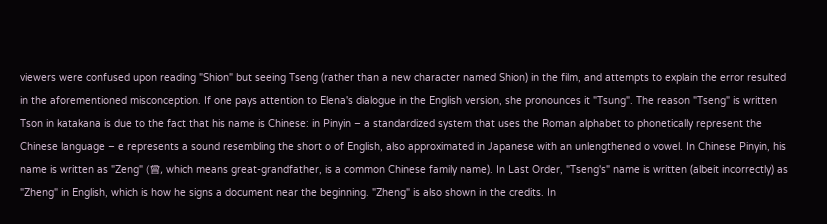viewers were confused upon reading "Shion" but seeing Tseng (rather than a new character named Shion) in the film, and attempts to explain the error resulted in the aforementioned misconception. If one pays attention to Elena's dialogue in the English version, she pronounces it "Tsung". The reason "Tseng" is written Tson in katakana is due to the fact that his name is Chinese: in Pinyin – a standardized system that uses the Roman alphabet to phonetically represent the Chinese language – e represents a sound resembling the short o of English, also approximated in Japanese with an unlengthened o vowel. In Chinese Pinyin, his name is written as "Zeng" (曾, which means great-grandfather, is a common Chinese family name). In Last Order, "Tseng's" name is written (albeit incorrectly) as "Zheng" in English, which is how he signs a document near the beginning. "Zheng" is also shown in the credits. In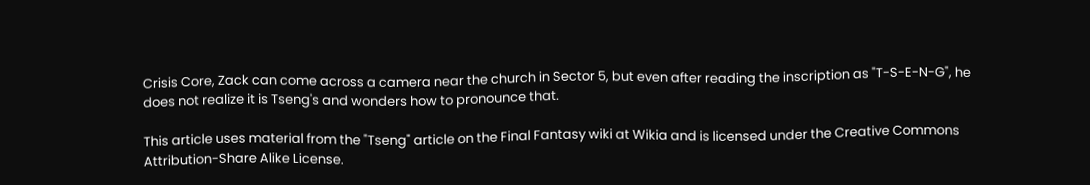Crisis Core, Zack can come across a camera near the church in Sector 5, but even after reading the inscription as "T-S-E-N-G", he does not realize it is Tseng's and wonders how to pronounce that.

This article uses material from the "Tseng" article on the Final Fantasy wiki at Wikia and is licensed under the Creative Commons Attribution-Share Alike License.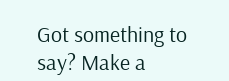Got something to say? Make a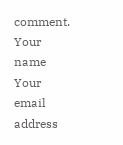comment.
Your name
Your email address